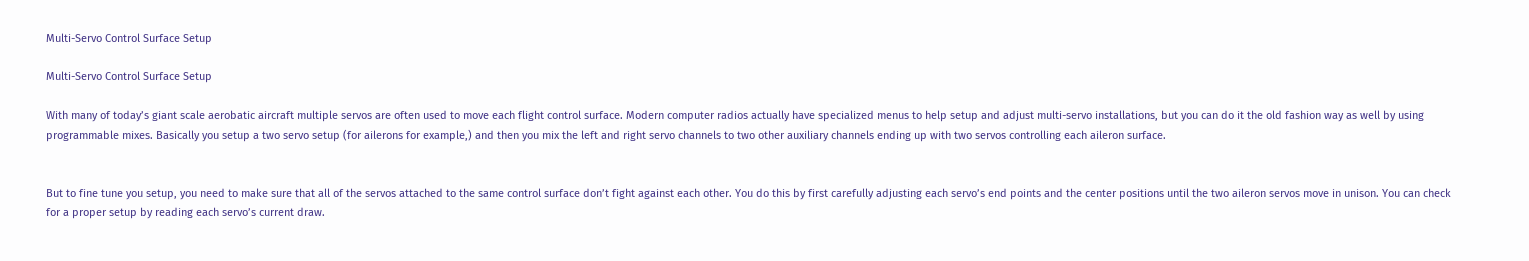Multi-Servo Control Surface Setup

Multi-Servo Control Surface Setup

With many of today’s giant scale aerobatic aircraft multiple servos are often used to move each flight control surface. Modern computer radios actually have specialized menus to help setup and adjust multi-servo installations, but you can do it the old fashion way as well by using programmable mixes. Basically you setup a two servo setup (for ailerons for example,) and then you mix the left and right servo channels to two other auxiliary channels ending up with two servos controlling each aileron surface.


But to fine tune you setup, you need to make sure that all of the servos attached to the same control surface don’t fight against each other. You do this by first carefully adjusting each servo’s end points and the center positions until the two aileron servos move in unison. You can check for a proper setup by reading each servo’s current draw.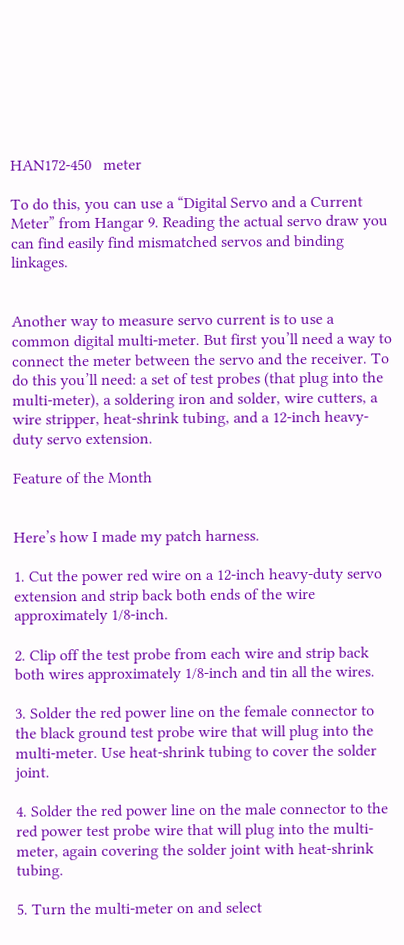HAN172-450   meter

To do this, you can use a “Digital Servo and a Current Meter” from Hangar 9. Reading the actual servo draw you can find easily find mismatched servos and binding linkages.


Another way to measure servo current is to use a common digital multi-meter. But first you’ll need a way to connect the meter between the servo and the receiver. To do this you’ll need: a set of test probes (that plug into the multi-meter), a soldering iron and solder, wire cutters, a wire stripper, heat-shrink tubing, and a 12-inch heavy-duty servo extension.

Feature of the Month


Here’s how I made my patch harness.

1. Cut the power red wire on a 12-inch heavy-duty servo extension and strip back both ends of the wire approximately 1/8-inch.

2. Clip off the test probe from each wire and strip back both wires approximately 1/8-inch and tin all the wires.

3. Solder the red power line on the female connector to the black ground test probe wire that will plug into the multi-meter. Use heat-shrink tubing to cover the solder joint.

4. Solder the red power line on the male connector to the red power test probe wire that will plug into the multi-meter, again covering the solder joint with heat-shrink tubing.

5. Turn the multi-meter on and select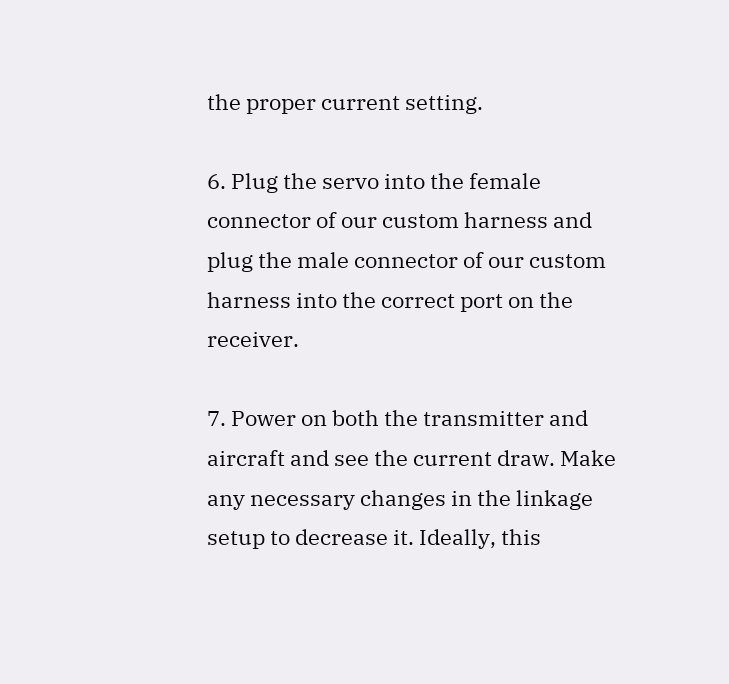the proper current setting.

6. Plug the servo into the female connector of our custom harness and plug the male connector of our custom harness into the correct port on the receiver.

7. Power on both the transmitter and aircraft and see the current draw. Make any necessary changes in the linkage setup to decrease it. Ideally, this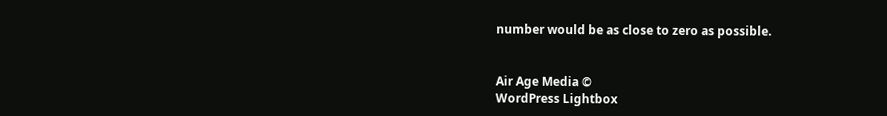number would be as close to zero as possible.


Air Age Media ©
WordPress Lightbox